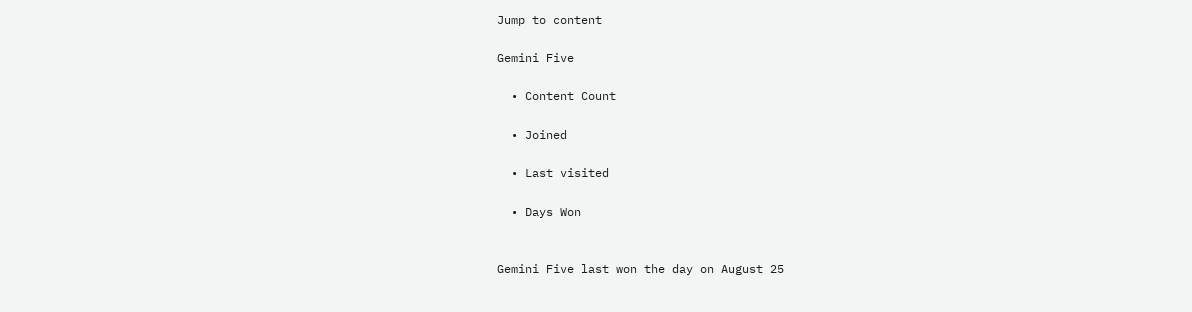Jump to content

Gemini Five

  • Content Count

  • Joined

  • Last visited

  • Days Won


Gemini Five last won the day on August 25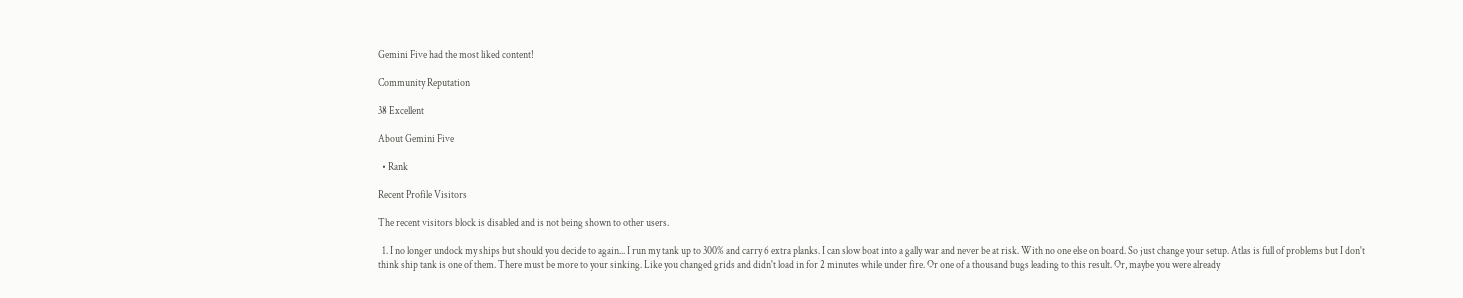Gemini Five had the most liked content!

Community Reputation

38 Excellent

About Gemini Five

  • Rank

Recent Profile Visitors

The recent visitors block is disabled and is not being shown to other users.

  1. I no longer undock my ships but should you decide to again... I run my tank up to 300% and carry 6 extra planks. I can slow boat into a gally war and never be at risk. With no one else on board. So just change your setup. Atlas is full of problems but I don't think ship tank is one of them. There must be more to your sinking. Like you changed grids and didn't load in for 2 minutes while under fire. Or one of a thousand bugs leading to this result. Or, maybe you were already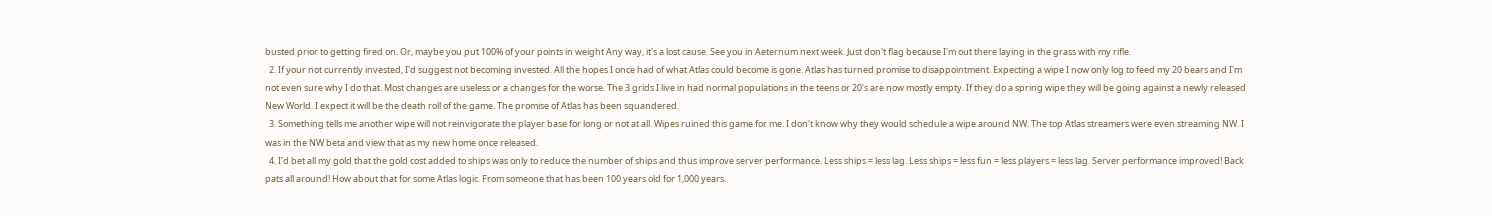busted prior to getting fired on. Or, maybe you put 100% of your points in weight Any way, it's a lost cause. See you in Aeternum next week. Just don't flag because I'm out there laying in the grass with my rifle.
  2. If your not currently invested, I'd suggest not becoming invested. All the hopes I once had of what Atlas could become is gone. Atlas has turned promise to disappointment. Expecting a wipe I now only log to feed my 20 bears and I'm not even sure why I do that. Most changes are useless or a changes for the worse. The 3 grids I live in had normal populations in the teens or 20's are now mostly empty. If they do a spring wipe they will be going against a newly released New World. I expect it will be the death roll of the game. The promise of Atlas has been squandered.
  3. Something tells me another wipe will not reinvigorate the player base for long or not at all. Wipes ruined this game for me. I don't know why they would schedule a wipe around NW. The top Atlas streamers were even streaming NW. I was in the NW beta and view that as my new home once released.
  4. I'd bet all my gold that the gold cost added to ships was only to reduce the number of ships and thus improve server performance. Less ships = less lag. Less ships = less fun = less players = less lag. Server performance improved! Back pats all around! How about that for some Atlas logic. From someone that has been 100 years old for 1,000 years.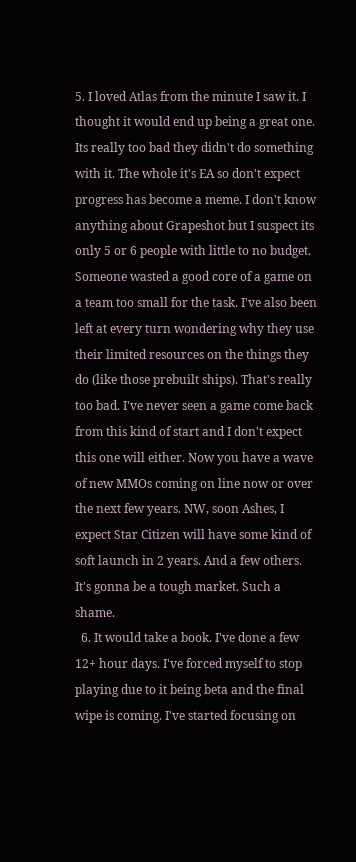5. I loved Atlas from the minute I saw it. I thought it would end up being a great one. Its really too bad they didn't do something with it. The whole it's EA so don't expect progress has become a meme. I don't know anything about Grapeshot but I suspect its only 5 or 6 people with little to no budget. Someone wasted a good core of a game on a team too small for the task. I've also been left at every turn wondering why they use their limited resources on the things they do (like those prebuilt ships). That's really too bad. I've never seen a game come back from this kind of start and I don't expect this one will either. Now you have a wave of new MMOs coming on line now or over the next few years. NW, soon Ashes, I expect Star Citizen will have some kind of soft launch in 2 years. And a few others. It's gonna be a tough market. Such a shame.
  6. It would take a book. I've done a few 12+ hour days. I've forced myself to stop playing due to it being beta and the final wipe is coming. I've started focusing on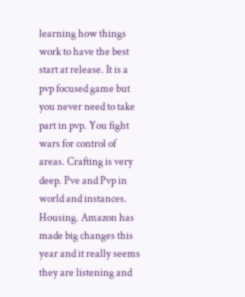learning how things work to have the best start at release. It is a pvp focused game but you never need to take part in pvp. You fight wars for control of areas. Crafting is very deep. Pve and Pvp in world and instances. Housing. Amazon has made big changes this year and it really seems they are listening and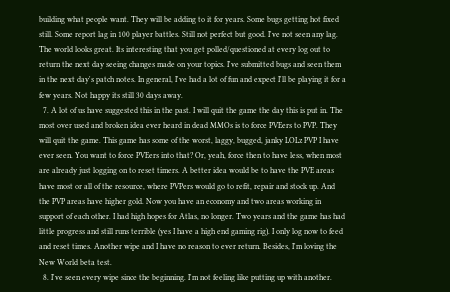building what people want. They will be adding to it for years. Some bugs getting hot fixed still. Some report lag in 100 player battles. Still not perfect but good. I've not seen any lag. The world looks great. Its interesting that you get polled/questioned at every log out to return the next day seeing changes made on your topics. I've submitted bugs and seen them in the next day's patch notes. In general, I've had a lot of fun and expect I'll be playing it for a few years. Not happy its still 30 days away.
  7. A lot of us have suggested this in the past. I will quit the game the day this is put in. The most over used and broken idea ever heard in dead MMOs is to force PVEers to PVP. They will quit the game. This game has some of the worst, laggy, bugged, janky LOLz PVP I have ever seen. You want to force PVEers into that? Or, yeah, force then to have less, when most are already just logging on to reset timers. A better idea would be to have the PVE areas have most or all of the resource, where PVPers would go to refit, repair and stock up. And the PVP areas have higher gold. Now you have an economy and two areas working in support of each other. I had high hopes for Atlas, no longer. Two years and the game has had little progress and still runs terrible (yes I have a high end gaming rig). I only log now to feed and reset times. Another wipe and I have no reason to ever return. Besides, I'm loving the New World beta test.
  8. I've seen every wipe since the beginning. I'm not feeling like putting up with another.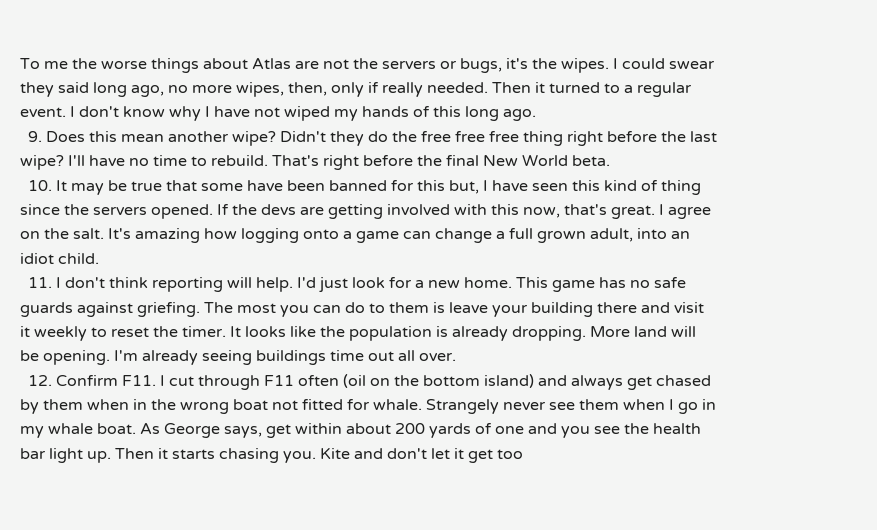To me the worse things about Atlas are not the servers or bugs, it's the wipes. I could swear they said long ago, no more wipes, then, only if really needed. Then it turned to a regular event. I don't know why I have not wiped my hands of this long ago.
  9. Does this mean another wipe? Didn't they do the free free free thing right before the last wipe? I'll have no time to rebuild. That's right before the final New World beta.
  10. It may be true that some have been banned for this but, I have seen this kind of thing since the servers opened. If the devs are getting involved with this now, that's great. I agree on the salt. It's amazing how logging onto a game can change a full grown adult, into an idiot child.
  11. I don't think reporting will help. I'd just look for a new home. This game has no safe guards against griefing. The most you can do to them is leave your building there and visit it weekly to reset the timer. It looks like the population is already dropping. More land will be opening. I'm already seeing buildings time out all over.
  12. Confirm F11. I cut through F11 often (oil on the bottom island) and always get chased by them when in the wrong boat not fitted for whale. Strangely never see them when I go in my whale boat. As George says, get within about 200 yards of one and you see the health bar light up. Then it starts chasing you. Kite and don't let it get too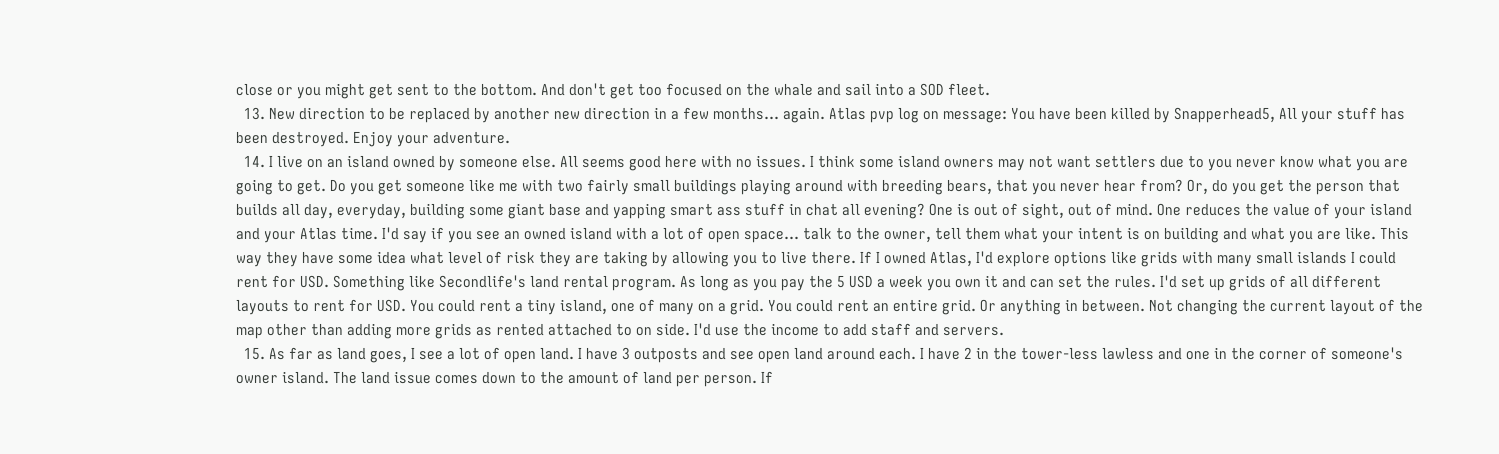close or you might get sent to the bottom. And don't get too focused on the whale and sail into a SOD fleet.
  13. New direction to be replaced by another new direction in a few months... again. Atlas pvp log on message: You have been killed by Snapperhead5, All your stuff has been destroyed. Enjoy your adventure.
  14. I live on an island owned by someone else. All seems good here with no issues. I think some island owners may not want settlers due to you never know what you are going to get. Do you get someone like me with two fairly small buildings playing around with breeding bears, that you never hear from? Or, do you get the person that builds all day, everyday, building some giant base and yapping smart ass stuff in chat all evening? One is out of sight, out of mind. One reduces the value of your island and your Atlas time. I'd say if you see an owned island with a lot of open space... talk to the owner, tell them what your intent is on building and what you are like. This way they have some idea what level of risk they are taking by allowing you to live there. If I owned Atlas, I'd explore options like grids with many small islands I could rent for USD. Something like Secondlife's land rental program. As long as you pay the 5 USD a week you own it and can set the rules. I'd set up grids of all different layouts to rent for USD. You could rent a tiny island, one of many on a grid. You could rent an entire grid. Or anything in between. Not changing the current layout of the map other than adding more grids as rented attached to on side. I'd use the income to add staff and servers.
  15. As far as land goes, I see a lot of open land. I have 3 outposts and see open land around each. I have 2 in the tower-less lawless and one in the corner of someone's owner island. The land issue comes down to the amount of land per person. If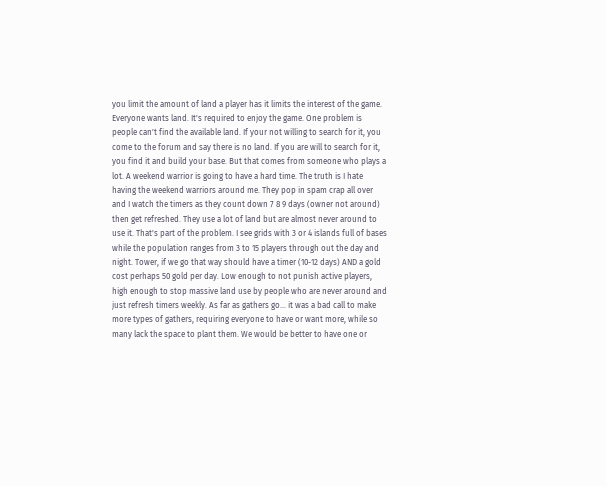you limit the amount of land a player has it limits the interest of the game. Everyone wants land. It's required to enjoy the game. One problem is people can't find the available land. If your not willing to search for it, you come to the forum and say there is no land. If you are will to search for it, you find it and build your base. But that comes from someone who plays a lot. A weekend warrior is going to have a hard time. The truth is I hate having the weekend warriors around me. They pop in spam crap all over and I watch the timers as they count down 7 8 9 days (owner not around) then get refreshed. They use a lot of land but are almost never around to use it. That's part of the problem. I see grids with 3 or 4 islands full of bases while the population ranges from 3 to 15 players through out the day and night. Tower, if we go that way should have a timer (10-12 days) AND a gold cost perhaps 50 gold per day. Low enough to not punish active players, high enough to stop massive land use by people who are never around and just refresh timers weekly. As far as gathers go... it was a bad call to make more types of gathers, requiring everyone to have or want more, while so many lack the space to plant them. We would be better to have one or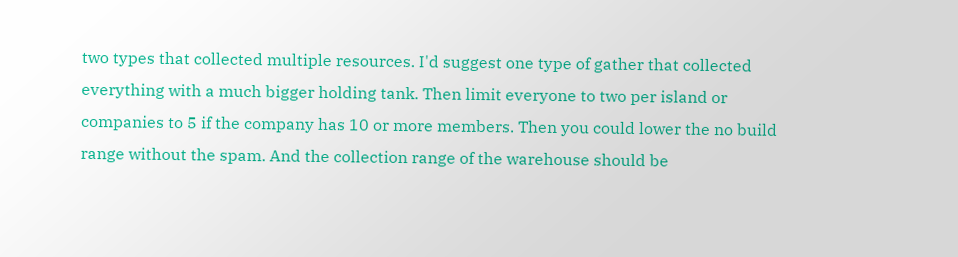two types that collected multiple resources. I'd suggest one type of gather that collected everything with a much bigger holding tank. Then limit everyone to two per island or companies to 5 if the company has 10 or more members. Then you could lower the no build range without the spam. And the collection range of the warehouse should be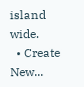island wide.
  • Create New...